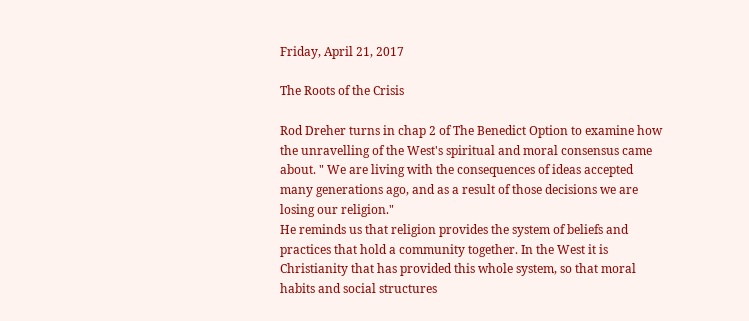Friday, April 21, 2017

The Roots of the Crisis

Rod Dreher turns in chap 2 of The Benedict Option to examine how the unravelling of the West's spiritual and moral consensus came about. " We are living with the consequences of ideas accepted many generations ago, and as a result of those decisions we are losing our religion."
He reminds us that religion provides the system of beliefs and practices that hold a community together. In the West it is Christianity that has provided this whole system, so that moral habits and social structures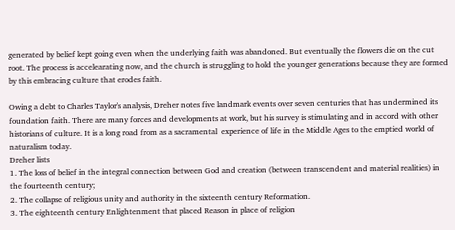generated by belief kept going even when the underlying faith was abandoned. But eventually the flowers die on the cut root. The process is accelearating now, and the church is struggling to hold the younger generations because they are formed by this embracing culture that erodes faith.

Owing a debt to Charles Taylor's analysis, Dreher notes five landmark events over seven centuries that has undermined its foundation faith. There are many forces and developments at work, but his survey is stimulating and in accord with other historians of culture. It is a long road from as a sacramental  experience of life in the Middle Ages to the emptied world of naturalism today.
Dreher lists
1. The loss of belief in the integral connection between God and creation (between transcendent and material realities) in the fourteenth century;
2. The collapse of religious unity and authority in the sixteenth century Reformation.
3. The eighteenth century Enlightenment that placed Reason in place of religion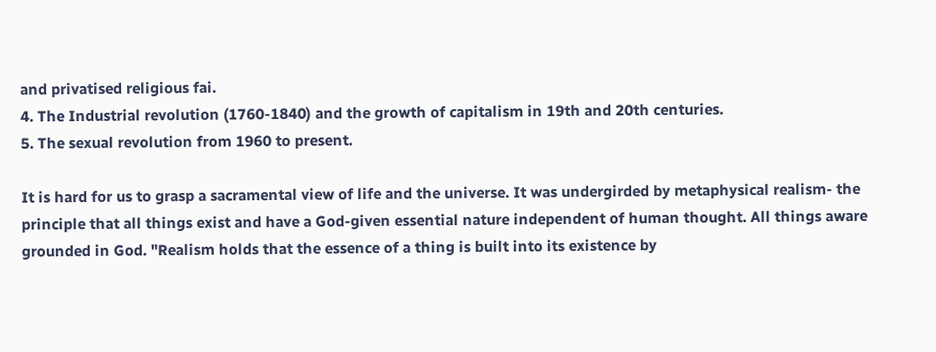and privatised religious fai.
4. The Industrial revolution (1760-1840) and the growth of capitalism in 19th and 20th centuries.
5. The sexual revolution from 1960 to present.

It is hard for us to grasp a sacramental view of life and the universe. It was undergirded by metaphysical realism- the principle that all things exist and have a God-given essential nature independent of human thought. All things aware grounded in God. "Realism holds that the essence of a thing is built into its existence by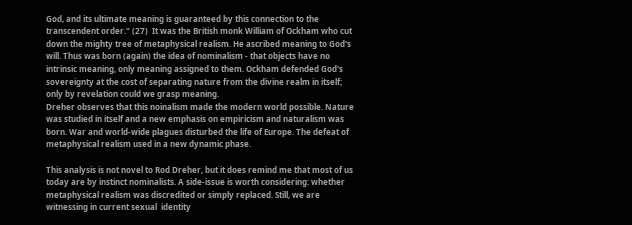God, and its ultimate meaning is guaranteed by this connection to the transcendent order." (27)  It was the British monk William of Ockham who cut down the mighty tree of metaphysical realism. He ascribed meaning to God's will. Thus was born (again) the idea of nominalism - that objects have no intrinsic meaning, only meaning assigned to them. Ockham defended God's sovereignty at the cost of separating nature from the divine realm in itself; only by revelation could we grasp meaning.
Dreher observes that this noinalism made the modern world possible. Nature was studied in itself and a new emphasis on empiricism and naturalism was born. War and world-wide plagues disturbed the life of Europe. The defeat of metaphysical realism used in a new dynamic phase.

This analysis is not novel to Rod Dreher, but it does remind me that most of us today are by instinct nominalists. A side-issue is worth considering: whether metaphysical realism was discredited or simply replaced. Still, we are witnessing in current sexual  identity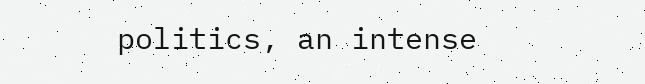politics, an intense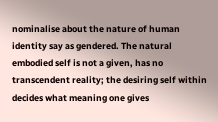nominalise about the nature of human identity say as gendered. The natural embodied self is not a given, has no transcendent reality; the desiring self within decides what meaning one gives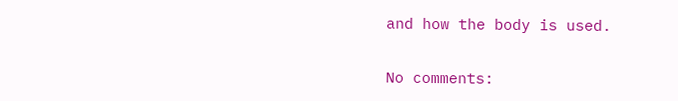and how the body is used.

No comments: